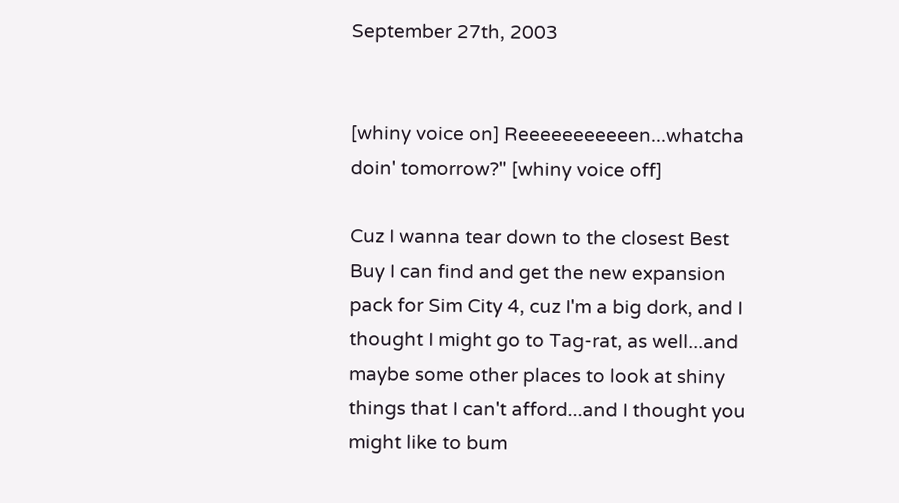September 27th, 2003


[whiny voice on] Reeeeeeeeeeen...whatcha doin' tomorrow?" [whiny voice off]

Cuz I wanna tear down to the closest Best Buy I can find and get the new expansion pack for Sim City 4, cuz I'm a big dork, and I thought I might go to Tag-rat, as well...and maybe some other places to look at shiny things that I can't afford...and I thought you might like to bum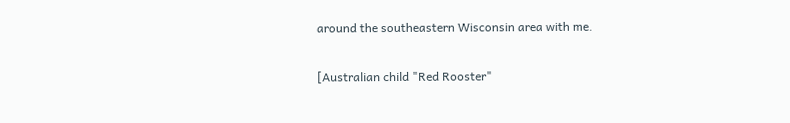around the southeastern Wisconsin area with me.

[Australian child "Red Rooster"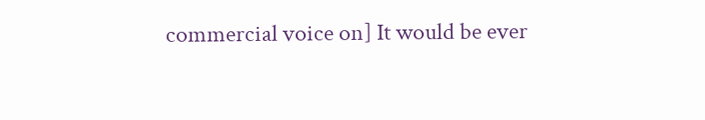commercial voice on] It would be ever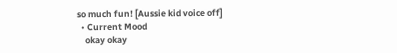so much fun! [Aussie kid voice off]
  • Current Mood
    okay okay